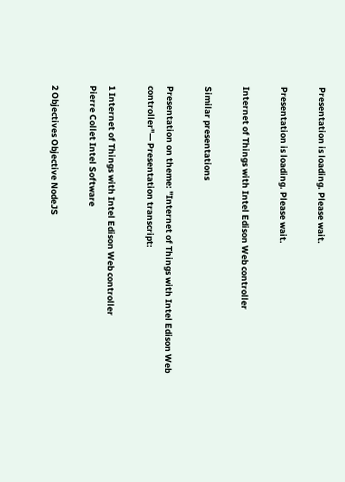Presentation is loading. Please wait.

Presentation is loading. Please wait.

Internet of Things with Intel Edison Web controller

Similar presentations

Presentation on theme: "Internet of Things with Intel Edison Web controller"— Presentation transcript:

1 Internet of Things with Intel Edison Web controller
Pierre Collet Intel Software

2 Objectives Objective NodeJS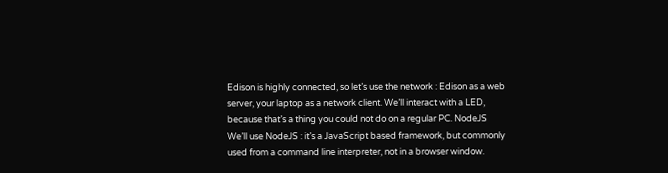Edison is highly connected, so let’s use the network : Edison as a web server, your laptop as a network client. We’ll interact with a LED, because that’s a thing you could not do on a regular PC. NodeJS We’ll use NodeJS : it’s a JavaScript based framework, but commonly used from a command line interpreter, not in a browser window.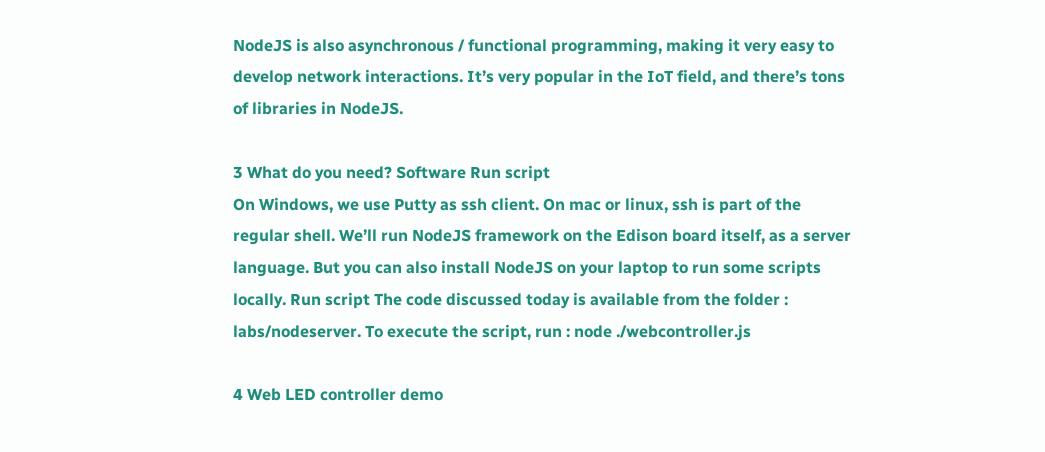NodeJS is also asynchronous / functional programming, making it very easy to develop network interactions. It’s very popular in the IoT field, and there’s tons of libraries in NodeJS.

3 What do you need? Software Run script
On Windows, we use Putty as ssh client. On mac or linux, ssh is part of the regular shell. We’ll run NodeJS framework on the Edison board itself, as a server language. But you can also install NodeJS on your laptop to run some scripts locally. Run script The code discussed today is available from the folder : labs/nodeserver. To execute the script, run : node ./webcontroller.js

4 Web LED controller demo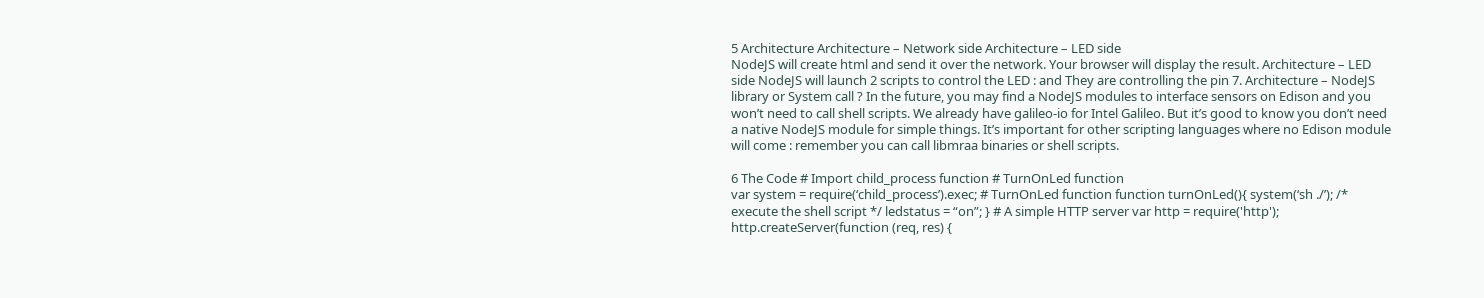5 Architecture Architecture – Network side Architecture – LED side
NodeJS will create html and send it over the network. Your browser will display the result. Architecture – LED side NodeJS will launch 2 scripts to control the LED : and They are controlling the pin 7. Architecture – NodeJS library or System call ? In the future, you may find a NodeJS modules to interface sensors on Edison and you won’t need to call shell scripts. We already have galileo-io for Intel Galileo. But it’s good to know you don’t need a native NodeJS module for simple things. It’s important for other scripting languages where no Edison module will come : remember you can call libmraa binaries or shell scripts.

6 The Code # Import child_process function # TurnOnLed function
var system = require(‘child_process’).exec; # TurnOnLed function function turnOnLed(){ system(‘sh ./’); /* execute the shell script */ ledstatus = “on”; } # A simple HTTP server var http = require('http'); http.createServer(function (req, res) {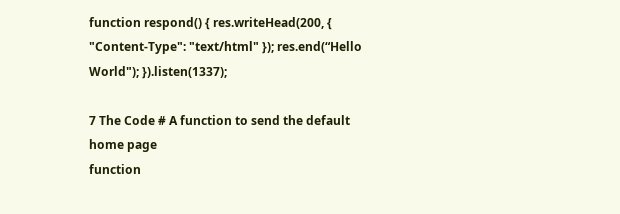function respond() { res.writeHead(200, { "Content-Type": "text/html" }); res.end(“Hello World"); }).listen(1337);

7 The Code # A function to send the default home page
function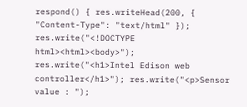respond() { res.writeHead(200, { "Content-Type": "text/html" }); res.write("<!DOCTYPE html><html><body>"); res.write("<h1>Intel Edison web controller</h1>"); res.write("<p>Sensor value : ");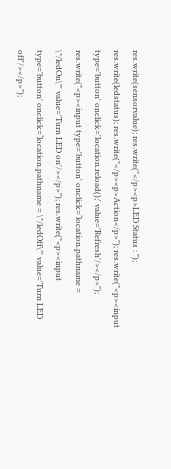res.write(sensorvalue); res.write("</p><p>LED Status : "); res.write(ledstatus); res.write("</p><p>Action</p>"); res.write("<p><input type='button' onclick='location.reload();' value='Refresh'/></p>"); res.write("<p><input type='button' onclick=‘location.pathname = \"/ledOn\"' value='Turn LED on'/></p>"); res.write("<p><input type='button' onclick=‘location.pathname = \"/ledOff\"' value='Turn LED off'/></p>");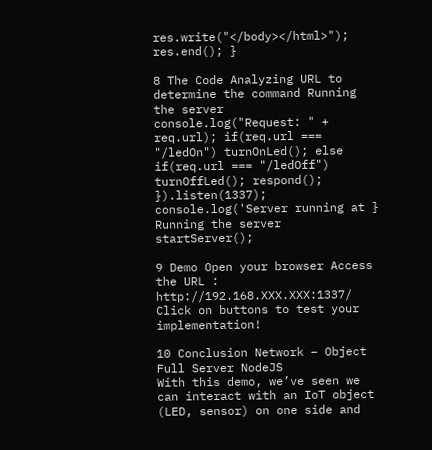res.write("</body></html>"); res.end(); }

8 The Code Analyzing URL to determine the command Running the server
console.log("Request: " + req.url); if(req.url === "/ledOn") turnOnLed(); else if(req.url === "/ledOff") turnOffLed(); respond(); }).listen(1337); console.log('Server running at } Running the server startServer();

9 Demo Open your browser Access the URL : http://192.168.XXX.XXX:1337/
Click on buttons to test your implementation!

10 Conclusion Network – Object Full Server NodeJS
With this demo, we’ve seen we can interact with an IoT object (LED, sensor) on one side and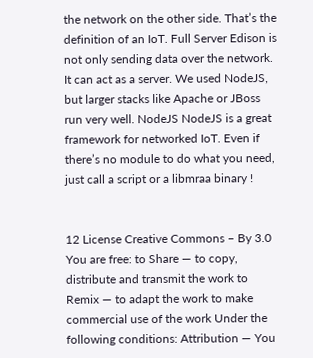the network on the other side. That’s the definition of an IoT. Full Server Edison is not only sending data over the network. It can act as a server. We used NodeJS, but larger stacks like Apache or JBoss run very well. NodeJS NodeJS is a great framework for networked IoT. Even if there’s no module to do what you need, just call a script or a libmraa binary !


12 License Creative Commons – By 3.0
You are free: to Share — to copy, distribute and transmit the work to Remix — to adapt the work to make commercial use of the work Under the following conditions: Attribution — You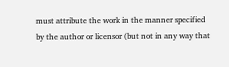must attribute the work in the manner specified by the author or licensor (but not in any way that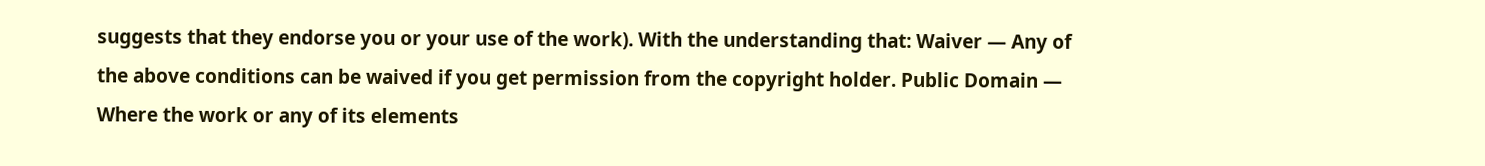suggests that they endorse you or your use of the work). With the understanding that: Waiver — Any of the above conditions can be waived if you get permission from the copyright holder. Public Domain — Where the work or any of its elements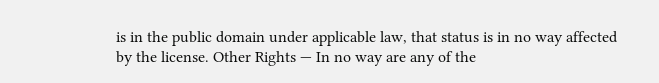is in the public domain under applicable law, that status is in no way affected by the license. Other Rights — In no way are any of the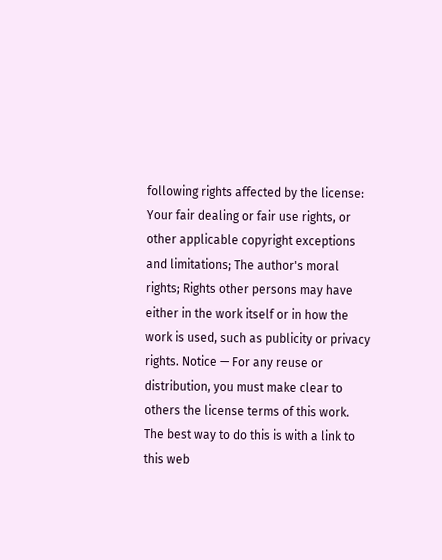following rights affected by the license: Your fair dealing or fair use rights, or other applicable copyright exceptions and limitations; The author's moral rights; Rights other persons may have either in the work itself or in how the work is used, such as publicity or privacy rights. Notice — For any reuse or distribution, you must make clear to others the license terms of this work. The best way to do this is with a link to this web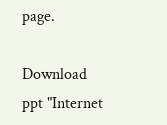page.

Download ppt "Internet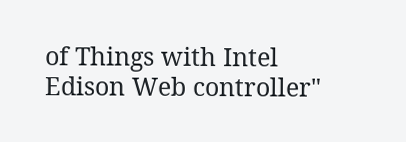of Things with Intel Edison Web controller"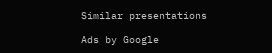Similar presentations

Ads by Google